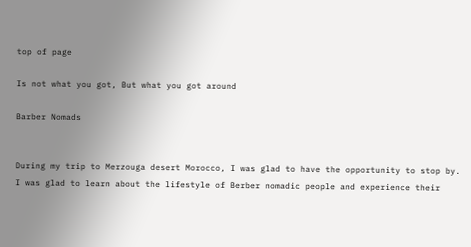top of page

Is not what you got, But what you got around

Barber Nomads


During my trip to Merzouga desert Morocco, I was glad to have the opportunity to stop by. I was glad to learn about the lifestyle of Berber nomadic people and experience their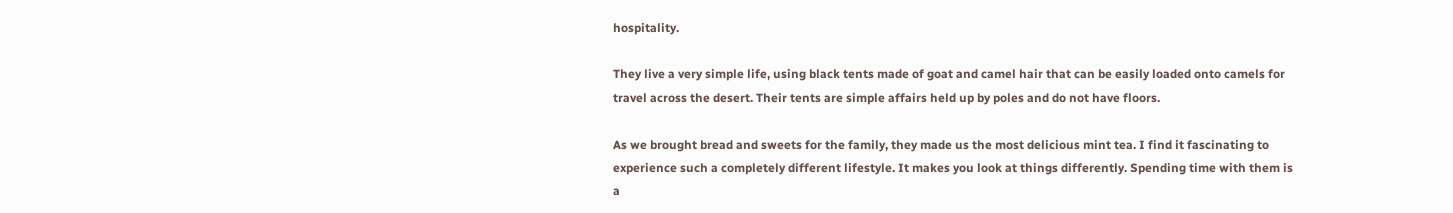hospitality.

They live a very simple life, using black tents made of goat and camel hair that can be easily loaded onto camels for travel across the desert. Their tents are simple affairs held up by poles and do not have floors.

As we brought bread and sweets for the family, they made us the most delicious mint tea. I find it fascinating to experience such a completely different lifestyle. It makes you look at things differently. Spending time with them is a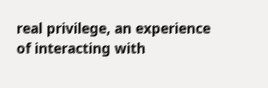real privilege, an experience of interacting with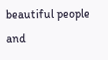beautiful people and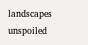landscapes unspoiled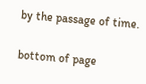by the passage of time.

bottom of page